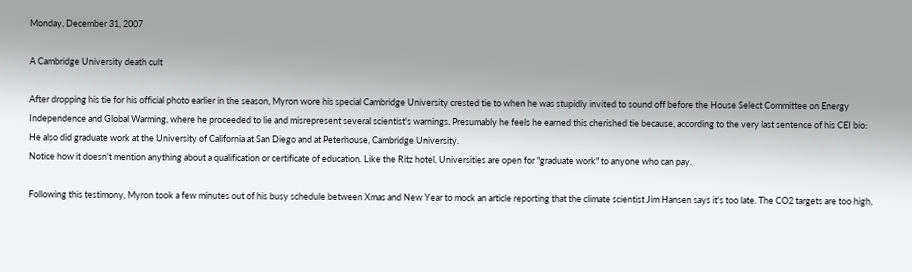Monday, December 31, 2007

A Cambridge University death cult

After dropping his tie for his official photo earlier in the season, Myron wore his special Cambridge University crested tie to when he was stupidly invited to sound off before the House Select Committee on Energy Independence and Global Warming, where he proceeded to lie and misrepresent several scientist's warnings. Presumably he feels he earned this cherished tie because, according to the very last sentence of his CEI bio:
He also did graduate work at the University of California at San Diego and at Peterhouse, Cambridge University.
Notice how it doesn't mention anything about a qualification or certificate of education. Like the Ritz hotel, Universities are open for "graduate work" to anyone who can pay.

Following this testimony, Myron took a few minutes out of his busy schedule between Xmas and New Year to mock an article reporting that the climate scientist Jim Hansen says it's too late. The CO2 targets are too high,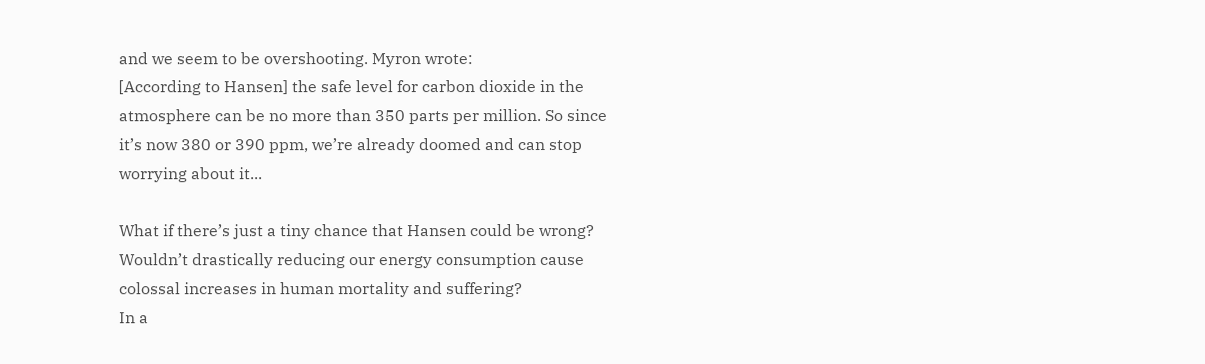and we seem to be overshooting. Myron wrote:
[According to Hansen] the safe level for carbon dioxide in the atmosphere can be no more than 350 parts per million. So since it’s now 380 or 390 ppm, we’re already doomed and can stop worrying about it...

What if there’s just a tiny chance that Hansen could be wrong? Wouldn’t drastically reducing our energy consumption cause colossal increases in human mortality and suffering?
In a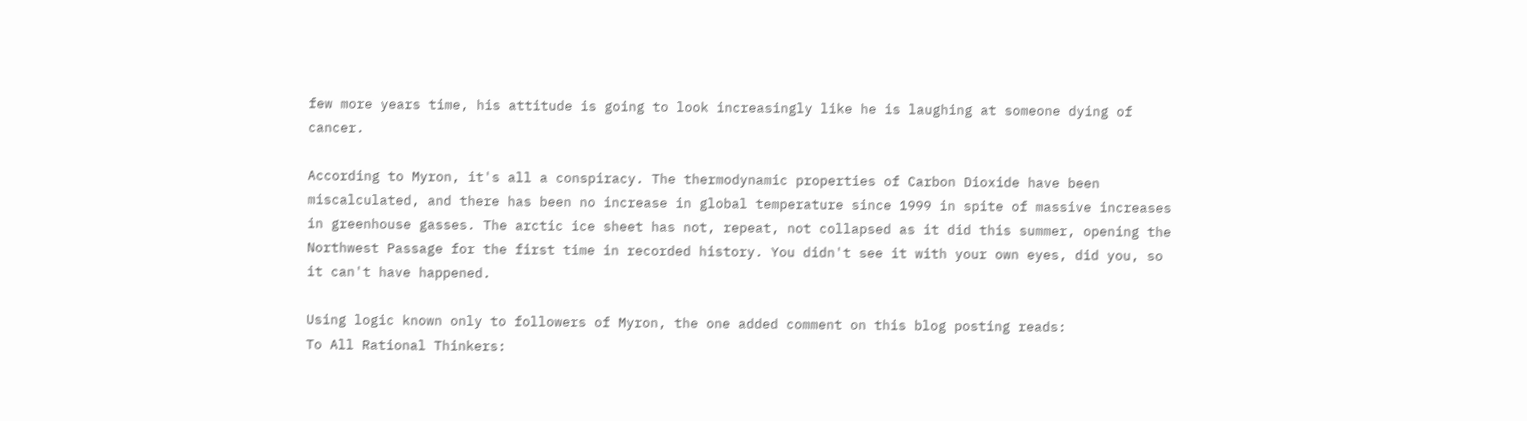few more years time, his attitude is going to look increasingly like he is laughing at someone dying of cancer.

According to Myron, it's all a conspiracy. The thermodynamic properties of Carbon Dioxide have been miscalculated, and there has been no increase in global temperature since 1999 in spite of massive increases in greenhouse gasses. The arctic ice sheet has not, repeat, not collapsed as it did this summer, opening the Northwest Passage for the first time in recorded history. You didn't see it with your own eyes, did you, so it can't have happened.

Using logic known only to followers of Myron, the one added comment on this blog posting reads:
To All Rational Thinkers: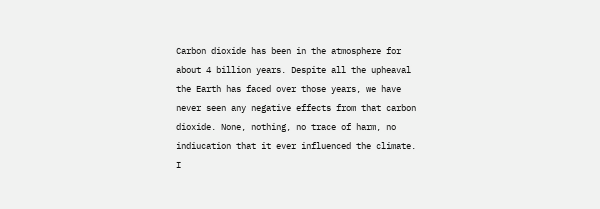Carbon dioxide has been in the atmosphere for about 4 billion years. Despite all the upheaval the Earth has faced over those years, we have never seen any negative effects from that carbon dioxide. None, nothing, no trace of harm, no indiucation that it ever influenced the climate.
I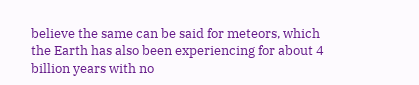believe the same can be said for meteors, which the Earth has also been experiencing for about 4 billion years with no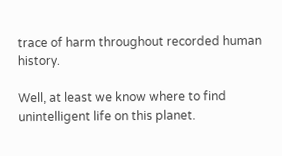trace of harm throughout recorded human history.

Well, at least we know where to find unintelligent life on this planet.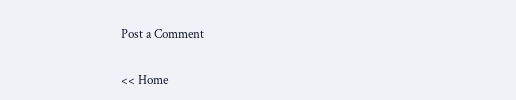Post a Comment

<< Home